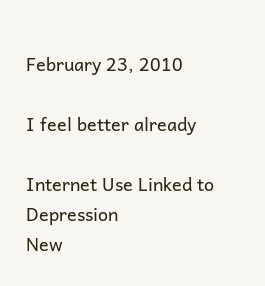February 23, 2010

I feel better already

Internet Use Linked to Depression
New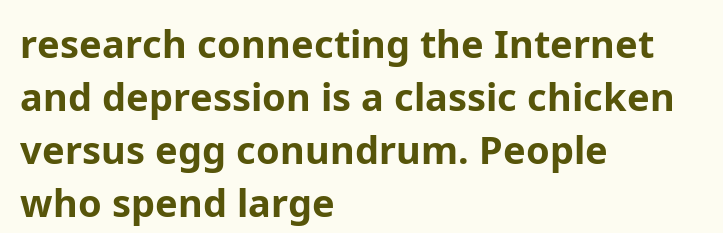research connecting the Internet and depression is a classic chicken versus egg conundrum. People who spend large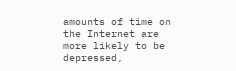amounts of time on the Internet are more likely to be depressed,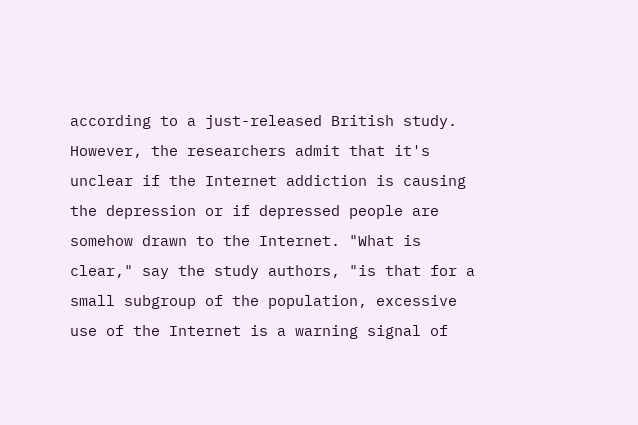according to a just-released British study. However, the researchers admit that it's unclear if the Internet addiction is causing the depression or if depressed people are somehow drawn to the Internet. "What is clear," say the study authors, "is that for a small subgroup of the population, excessive use of the Internet is a warning signal of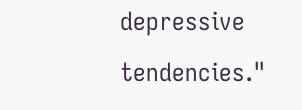depressive tendencies."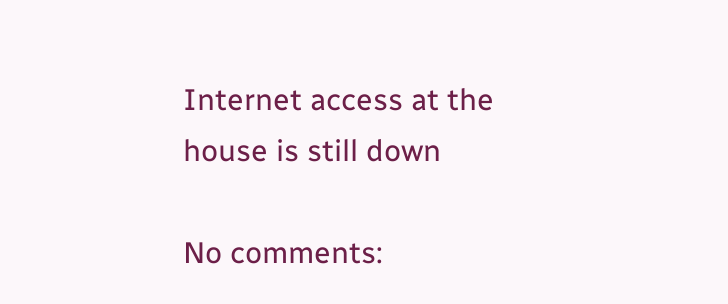Internet access at the house is still down

No comments: